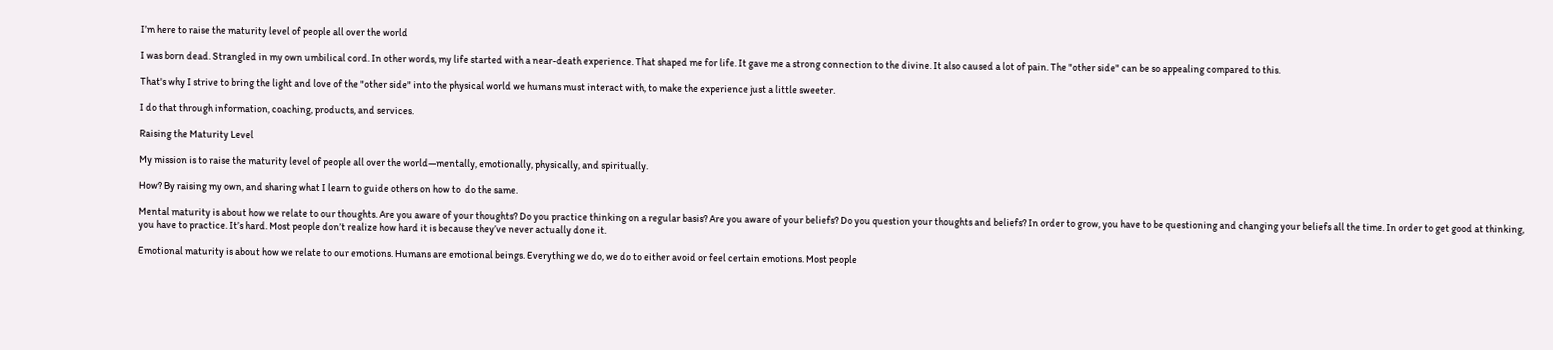I’m here to raise the maturity level of people all over the world

I was born dead. Strangled in my own umbilical cord. In other words, my life started with a near-death experience. That shaped me for life. It gave me a strong connection to the divine. It also caused a lot of pain. The "other side" can be so appealing compared to this.

That's why I strive to bring the light and love of the "other side" into the physical world we humans must interact with, to make the experience just a little sweeter.

I do that through information, coaching, products, and services.

Raising the Maturity Level

My mission is to raise the maturity level of people all over the world—mentally, emotionally, physically, and spiritually.

How? By raising my own, and sharing what I learn to guide others on how to  do the same.

Mental maturity is about how we relate to our thoughts. Are you aware of your thoughts? Do you practice thinking on a regular basis? Are you aware of your beliefs? Do you question your thoughts and beliefs? In order to grow, you have to be questioning and changing your beliefs all the time. In order to get good at thinking, you have to practice. It’s hard. Most people don’t realize how hard it is because they’ve never actually done it.

Emotional maturity is about how we relate to our emotions. Humans are emotional beings. Everything we do, we do to either avoid or feel certain emotions. Most people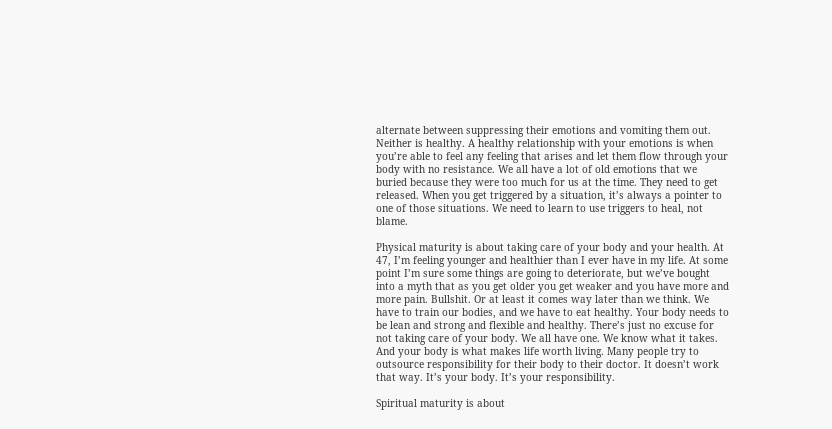alternate between suppressing their emotions and vomiting them out. Neither is healthy. A healthy relationship with your emotions is when you’re able to feel any feeling that arises and let them flow through your body with no resistance. We all have a lot of old emotions that we buried because they were too much for us at the time. They need to get released. When you get triggered by a situation, it’s always a pointer to one of those situations. We need to learn to use triggers to heal, not blame.

Physical maturity is about taking care of your body and your health. At 47, I’m feeling younger and healthier than I ever have in my life. At some point I’m sure some things are going to deteriorate, but we’ve bought into a myth that as you get older you get weaker and you have more and more pain. Bullshit. Or at least it comes way later than we think. We have to train our bodies, and we have to eat healthy. Your body needs to be lean and strong and flexible and healthy. There’s just no excuse for not taking care of your body. We all have one. We know what it takes. And your body is what makes life worth living. Many people try to outsource responsibility for their body to their doctor. It doesn’t work that way. It’s your body. It’s your responsibility.

Spiritual maturity is about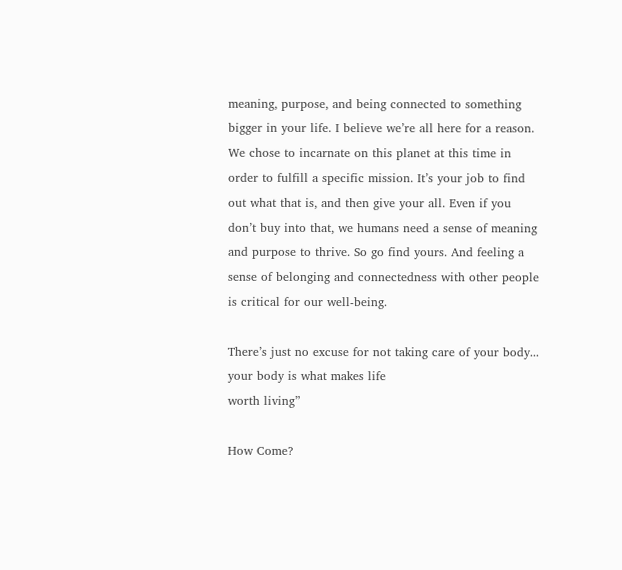meaning, purpose, and being connected to something bigger in your life. I believe we’re all here for a reason. We chose to incarnate on this planet at this time in order to fulfill a specific mission. It’s your job to find out what that is, and then give your all. Even if you don’t buy into that, we humans need a sense of meaning and purpose to thrive. So go find yours. And feeling a sense of belonging and connectedness with other people is critical for our well-being.

There’s just no excuse for not taking care of your body... your body is what makes life
worth living”

How Come?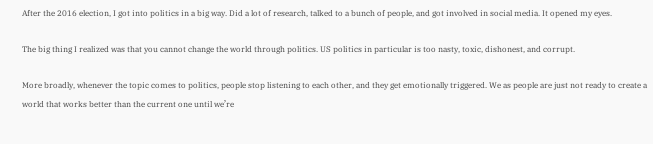After the 2016 election, I got into politics in a big way. Did a lot of research, talked to a bunch of people, and got involved in social media. It opened my eyes.

The big thing I realized was that you cannot change the world through politics. US politics in particular is too nasty, toxic, dishonest, and corrupt.

More broadly, whenever the topic comes to politics, people stop listening to each other, and they get emotionally triggered. We as people are just not ready to create a world that works better than the current one until we’re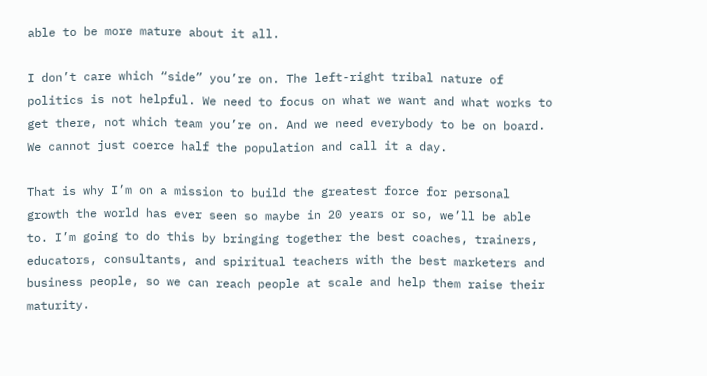able to be more mature about it all.

I don’t care which “side” you’re on. The left-right tribal nature of politics is not helpful. We need to focus on what we want and what works to get there, not which team you’re on. And we need everybody to be on board. We cannot just coerce half the population and call it a day.

That is why I’m on a mission to build the greatest force for personal growth the world has ever seen so maybe in 20 years or so, we’ll be able to. I’m going to do this by bringing together the best coaches, trainers, educators, consultants, and spiritual teachers with the best marketers and business people, so we can reach people at scale and help them raise their maturity.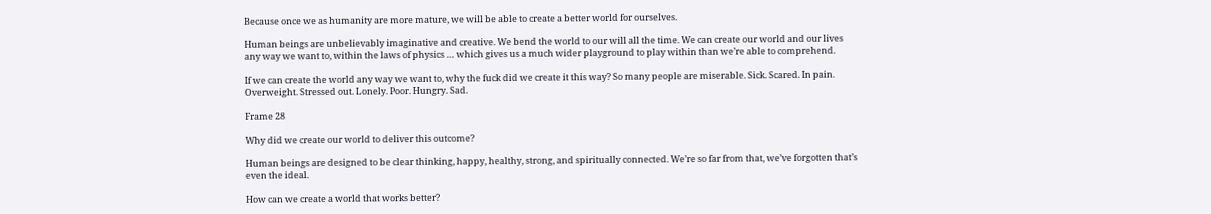Because once we as humanity are more mature, we will be able to create a better world for ourselves.

Human beings are unbelievably imaginative and creative. We bend the world to our will all the time. We can create our world and our lives any way we want to, within the laws of physics … which gives us a much wider playground to play within than we’re able to comprehend.

If we can create the world any way we want to, why the fuck did we create it this way? So many people are miserable. Sick. Scared. In pain. Overweight. Stressed out. Lonely. Poor. Hungry. Sad.

Frame 28

Why did we create our world to deliver this outcome?

Human beings are designed to be clear thinking, happy, healthy, strong, and spiritually connected. We’re so far from that, we’ve forgotten that’s even the ideal.

How can we create a world that works better?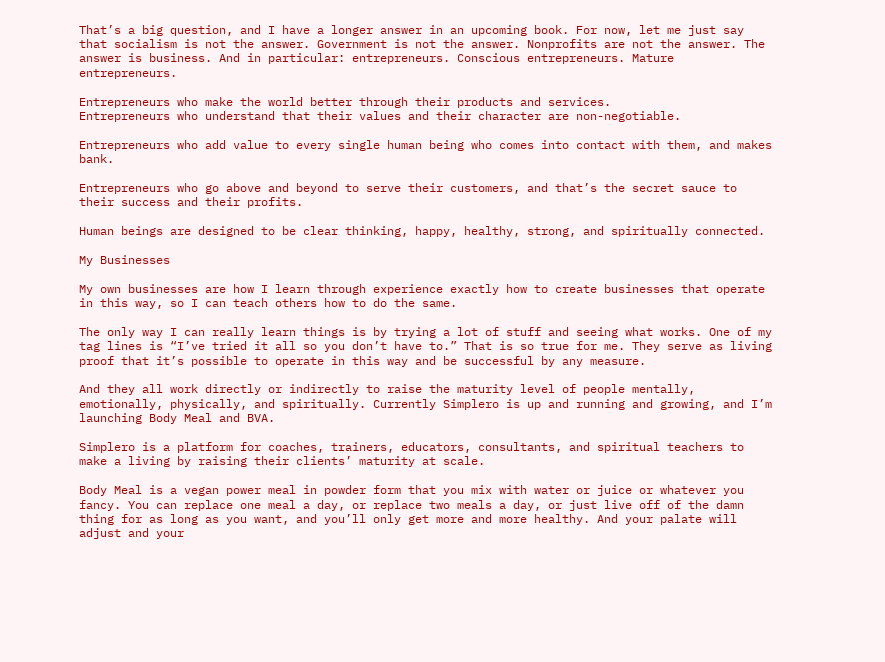That’s a big question, and I have a longer answer in an upcoming book. For now, let me just say that socialism is not the answer. Government is not the answer. Nonprofits are not the answer. The answer is business. And in particular: entrepreneurs. Conscious entrepreneurs. Mature entrepreneurs.

Entrepreneurs who make the world better through their products and services.
Entrepreneurs who understand that their values and their character are non-negotiable.

Entrepreneurs who add value to every single human being who comes into contact with them, and makes bank.

Entrepreneurs who go above and beyond to serve their customers, and that’s the secret sauce to their success and their profits.

Human beings are designed to be clear thinking, happy, healthy, strong, and spiritually connected.

My Businesses

My own businesses are how I learn through experience exactly how to create businesses that operate in this way, so I can teach others how to do the same.

The only way I can really learn things is by trying a lot of stuff and seeing what works. One of my tag lines is “I’ve tried it all so you don’t have to.” That is so true for me. They serve as living proof that it’s possible to operate in this way and be successful by any measure.

And they all work directly or indirectly to raise the maturity level of people mentally, emotionally, physically, and spiritually. Currently Simplero is up and running and growing, and I’m launching Body Meal and BVA.

Simplero is a platform for coaches, trainers, educators, consultants, and spiritual teachers to make a living by raising their clients’ maturity at scale.

Body Meal is a vegan power meal in powder form that you mix with water or juice or whatever you fancy. You can replace one meal a day, or replace two meals a day, or just live off of the damn thing for as long as you want, and you’ll only get more and more healthy. And your palate will adjust and your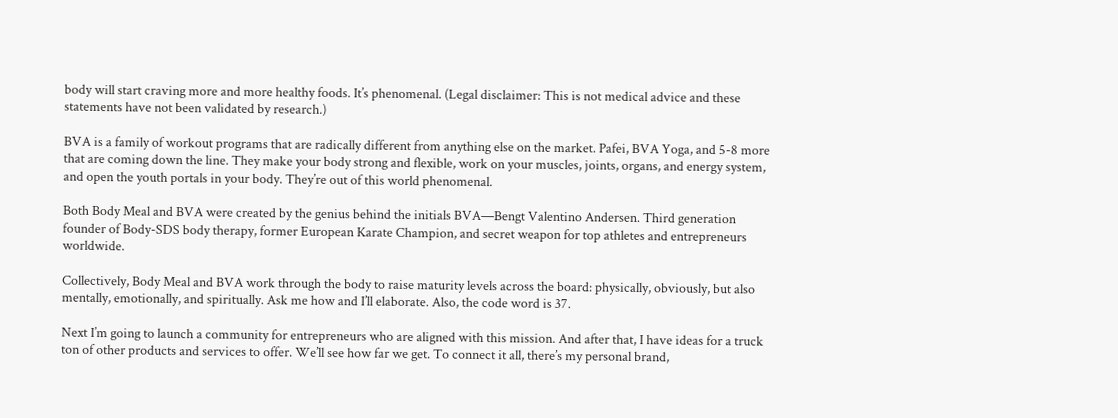body will start craving more and more healthy foods. It’s phenomenal. (Legal disclaimer: This is not medical advice and these statements have not been validated by research.)

BVA is a family of workout programs that are radically different from anything else on the market. Pafei, BVA Yoga, and 5-8 more that are coming down the line. They make your body strong and flexible, work on your muscles, joints, organs, and energy system, and open the youth portals in your body. They’re out of this world phenomenal.

Both Body Meal and BVA were created by the genius behind the initials BVA—Bengt Valentino Andersen. Third generation founder of Body-SDS body therapy, former European Karate Champion, and secret weapon for top athletes and entrepreneurs worldwide.

Collectively, Body Meal and BVA work through the body to raise maturity levels across the board: physically, obviously, but also mentally, emotionally, and spiritually. Ask me how and I’ll elaborate. Also, the code word is 37.

Next I’m going to launch a community for entrepreneurs who are aligned with this mission. And after that, I have ideas for a truck ton of other products and services to offer. We’ll see how far we get. To connect it all, there’s my personal brand,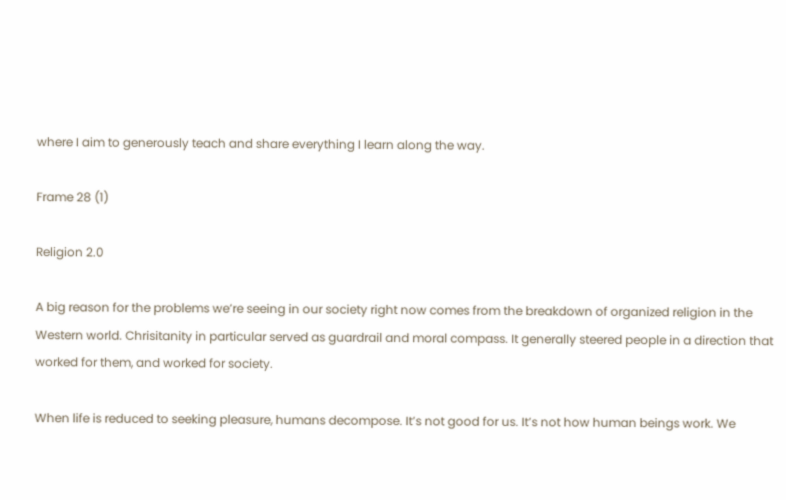where I aim to generously teach and share everything I learn along the way.

Frame 28 (1)

Religion 2.0

A big reason for the problems we’re seeing in our society right now comes from the breakdown of organized religion in the Western world. Chrisitanity in particular served as guardrail and moral compass. It generally steered people in a direction that worked for them, and worked for society.

When life is reduced to seeking pleasure, humans decompose. It’s not good for us. It’s not how human beings work. We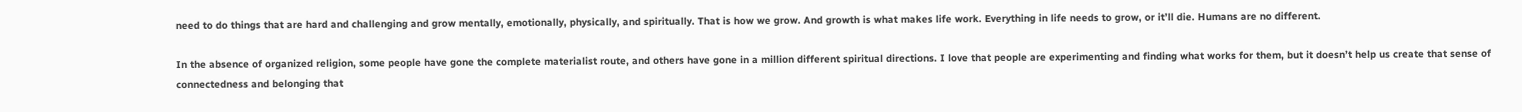need to do things that are hard and challenging and grow mentally, emotionally, physically, and spiritually. That is how we grow. And growth is what makes life work. Everything in life needs to grow, or it’ll die. Humans are no different.

In the absence of organized religion, some people have gone the complete materialist route, and others have gone in a million different spiritual directions. I love that people are experimenting and finding what works for them, but it doesn’t help us create that sense of connectedness and belonging that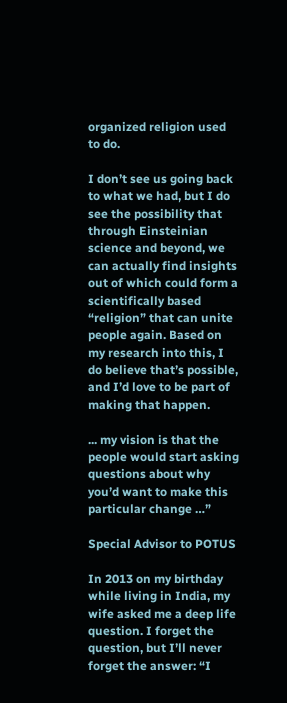organized religion used to do.

I don’t see us going back to what we had, but I do see the possibility that through Einsteinian science and beyond, we can actually find insights out of which could form a scientifically based “religion” that can unite people again. Based on my research into this, I do believe that’s possible, and I’d love to be part of making that happen.

... my vision is that the people would start asking questions about why you’d want to make this particular change …”

Special Advisor to POTUS

In 2013 on my birthday while living in India, my wife asked me a deep life question. I forget the question, but I’ll never forget the answer: “I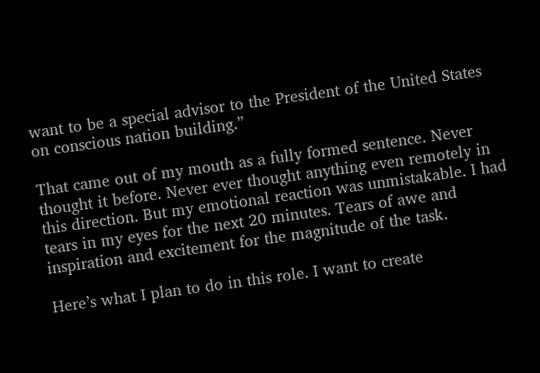want to be a special advisor to the President of the United States on conscious nation building.”

That came out of my mouth as a fully formed sentence. Never thought it before. Never ever thought anything even remotely in this direction. But my emotional reaction was unmistakable. I had tears in my eyes for the next 20 minutes. Tears of awe and inspiration and excitement for the magnitude of the task.

Here’s what I plan to do in this role. I want to create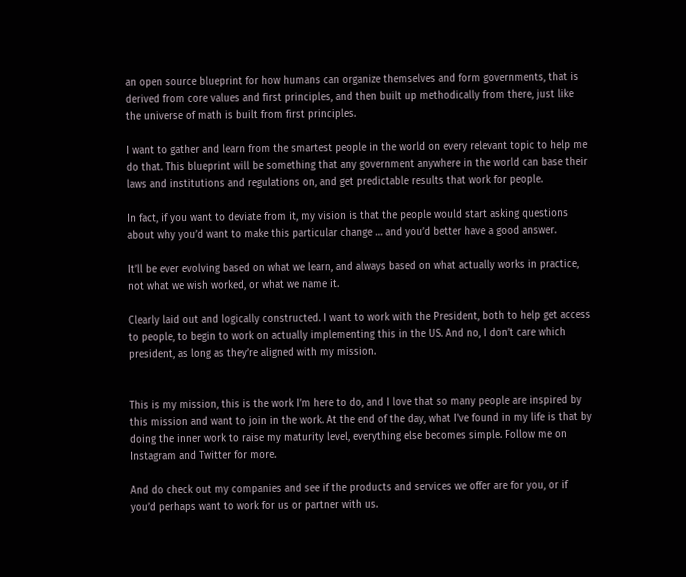an open source blueprint for how humans can organize themselves and form governments, that is derived from core values and first principles, and then built up methodically from there, just like the universe of math is built from first principles.

I want to gather and learn from the smartest people in the world on every relevant topic to help me do that. This blueprint will be something that any government anywhere in the world can base their laws and institutions and regulations on, and get predictable results that work for people.

In fact, if you want to deviate from it, my vision is that the people would start asking questions about why you’d want to make this particular change … and you’d better have a good answer.

It’ll be ever evolving based on what we learn, and always based on what actually works in practice, not what we wish worked, or what we name it.

Clearly laid out and logically constructed. I want to work with the President, both to help get access to people, to begin to work on actually implementing this in the US. And no, I don’t care which president, as long as they’re aligned with my mission.


This is my mission, this is the work I’m here to do, and I love that so many people are inspired by this mission and want to join in the work. At the end of the day, what I’ve found in my life is that by doing the inner work to raise my maturity level, everything else becomes simple. Follow me on Instagram and Twitter for more.

And do check out my companies and see if the products and services we offer are for you, or if you’d perhaps want to work for us or partner with us.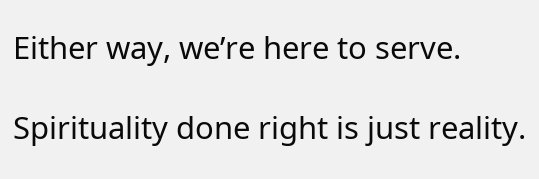Either way, we’re here to serve.

Spirituality done right is just reality.